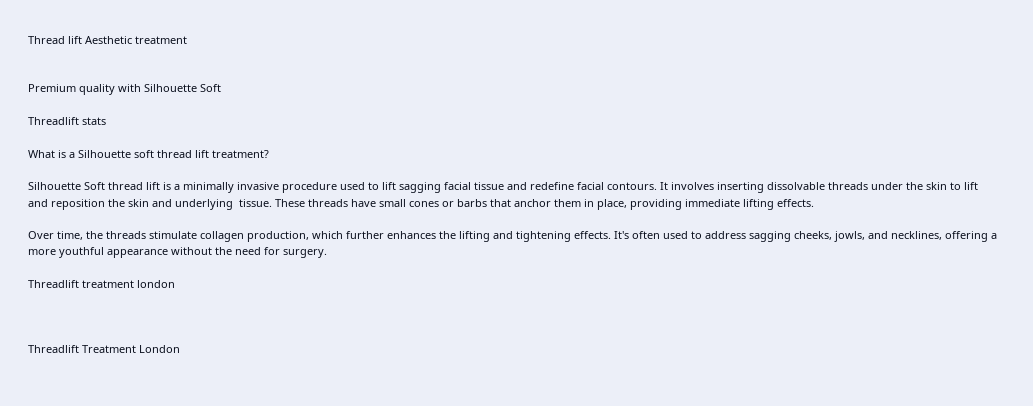Thread lift Aesthetic treatment


Premium quality with Silhouette Soft

Threadlift stats

What is a Silhouette soft thread lift treatment?

Silhouette Soft thread lift is a minimally invasive procedure used to lift sagging facial tissue and redefine facial contours. It involves inserting dissolvable threads under the skin to lift and reposition the skin and underlying  tissue. These threads have small cones or barbs that anchor them in place, providing immediate lifting effects.

Over time, the threads stimulate collagen production, which further enhances the lifting and tightening effects. It's often used to address sagging cheeks, jowls, and necklines, offering a more youthful appearance without the need for surgery.

Threadlift treatment london



Threadlift Treatment London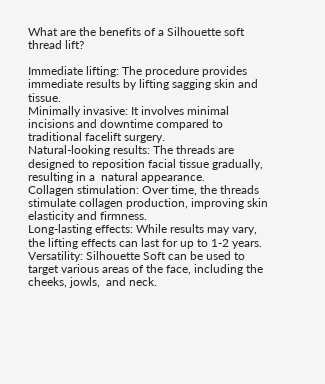What are the benefits of a Silhouette soft thread lift?

Immediate lifting: The procedure provides immediate results by lifting sagging skin and tissue.
Minimally invasive: It involves minimal incisions and downtime compared to traditional facelift surgery.
Natural-looking results: The threads are designed to reposition facial tissue gradually, resulting in a  natural appearance.
Collagen stimulation: Over time, the threads stimulate collagen production, improving skin elasticity and firmness.
Long-lasting effects: While results may vary, the lifting effects can last for up to 1-2 years.
Versatility: Silhouette Soft can be used to target various areas of the face, including the cheeks, jowls,  and neck.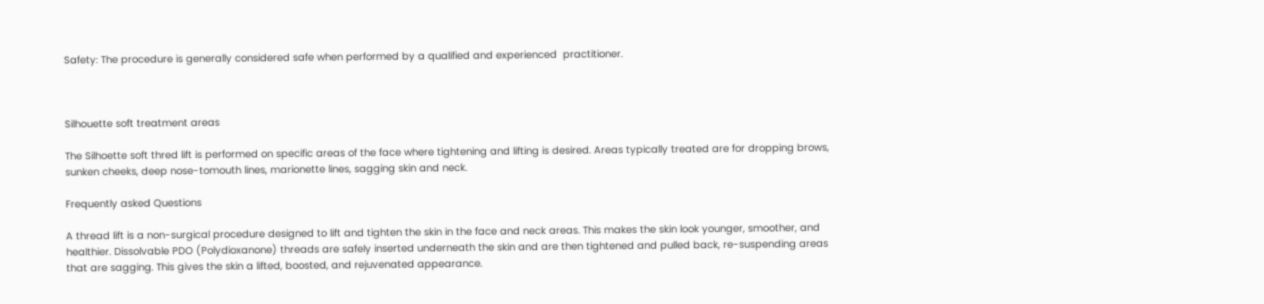Safety: The procedure is generally considered safe when performed by a qualified and experienced  practitioner.



Silhouette soft treatment areas

The Silhoette soft thred lift is performed on specific areas of the face where tightening and lifting is desired. Areas typically treated are for dropping brows, sunken cheeks, deep nose-tomouth lines, marionette lines, sagging skin and neck.

Frequently asked Questions

A thread lift is a non-surgical procedure designed to lift and tighten the skin in the face and neck areas. This makes the skin look younger, smoother, and healthier. Dissolvable PDO (Polydioxanone) threads are safely inserted underneath the skin and are then tightened and pulled back, re-suspending areas that are sagging. This gives the skin a lifted, boosted, and rejuvenated appearance.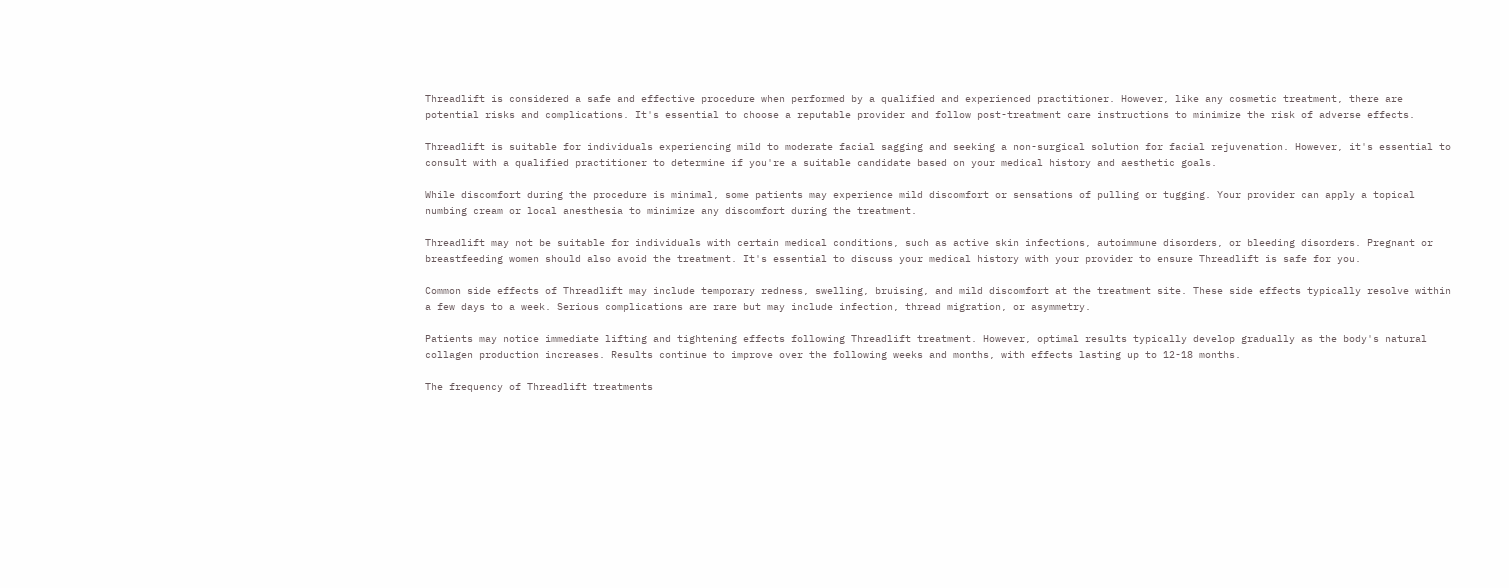Threadlift is considered a safe and effective procedure when performed by a qualified and experienced practitioner. However, like any cosmetic treatment, there are potential risks and complications. It's essential to choose a reputable provider and follow post-treatment care instructions to minimize the risk of adverse effects.

Threadlift is suitable for individuals experiencing mild to moderate facial sagging and seeking a non-surgical solution for facial rejuvenation. However, it's essential to consult with a qualified practitioner to determine if you're a suitable candidate based on your medical history and aesthetic goals.

While discomfort during the procedure is minimal, some patients may experience mild discomfort or sensations of pulling or tugging. Your provider can apply a topical numbing cream or local anesthesia to minimize any discomfort during the treatment.

Threadlift may not be suitable for individuals with certain medical conditions, such as active skin infections, autoimmune disorders, or bleeding disorders. Pregnant or breastfeeding women should also avoid the treatment. It's essential to discuss your medical history with your provider to ensure Threadlift is safe for you.

Common side effects of Threadlift may include temporary redness, swelling, bruising, and mild discomfort at the treatment site. These side effects typically resolve within a few days to a week. Serious complications are rare but may include infection, thread migration, or asymmetry.

Patients may notice immediate lifting and tightening effects following Threadlift treatment. However, optimal results typically develop gradually as the body's natural collagen production increases. Results continue to improve over the following weeks and months, with effects lasting up to 12-18 months.

The frequency of Threadlift treatments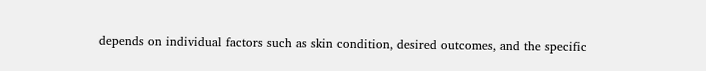depends on individual factors such as skin condition, desired outcomes, and the specific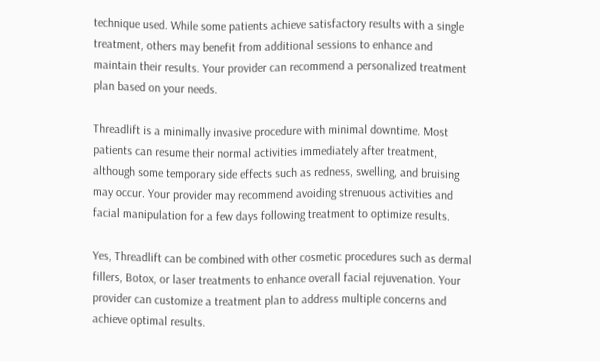technique used. While some patients achieve satisfactory results with a single treatment, others may benefit from additional sessions to enhance and maintain their results. Your provider can recommend a personalized treatment plan based on your needs.

Threadlift is a minimally invasive procedure with minimal downtime. Most patients can resume their normal activities immediately after treatment, although some temporary side effects such as redness, swelling, and bruising may occur. Your provider may recommend avoiding strenuous activities and facial manipulation for a few days following treatment to optimize results.

Yes, Threadlift can be combined with other cosmetic procedures such as dermal fillers, Botox, or laser treatments to enhance overall facial rejuvenation. Your provider can customize a treatment plan to address multiple concerns and achieve optimal results.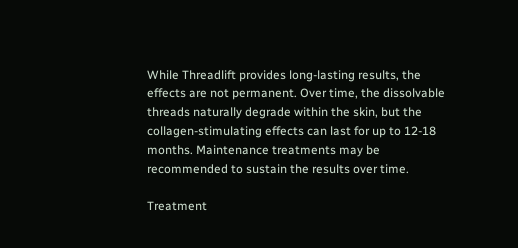While Threadlift provides long-lasting results, the effects are not permanent. Over time, the dissolvable threads naturally degrade within the skin, but the collagen-stimulating effects can last for up to 12-18 months. Maintenance treatments may be recommended to sustain the results over time.

Treatment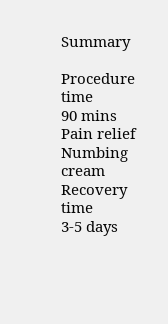Summary

Procedure time
90 mins
Pain relief
Numbing cream
Recovery time
3-5 days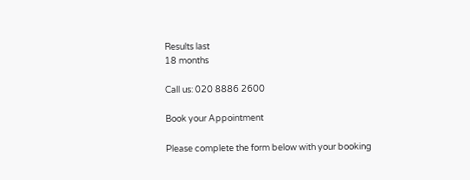Results last
18 months

Call us: 020 8886 2600

Book your Appointment

Please complete the form below with your booking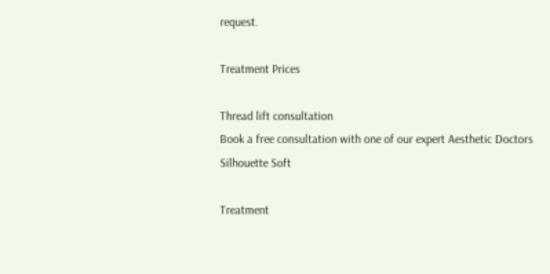request.

Treatment Prices

Thread lift consultation
Book a free consultation with one of our expert Aesthetic Doctors
Silhouette Soft

Treatment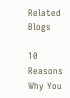Related Blogs

10 Reasons Why You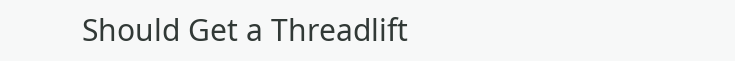Should Get a Threadlift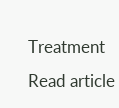Treatment
Read article